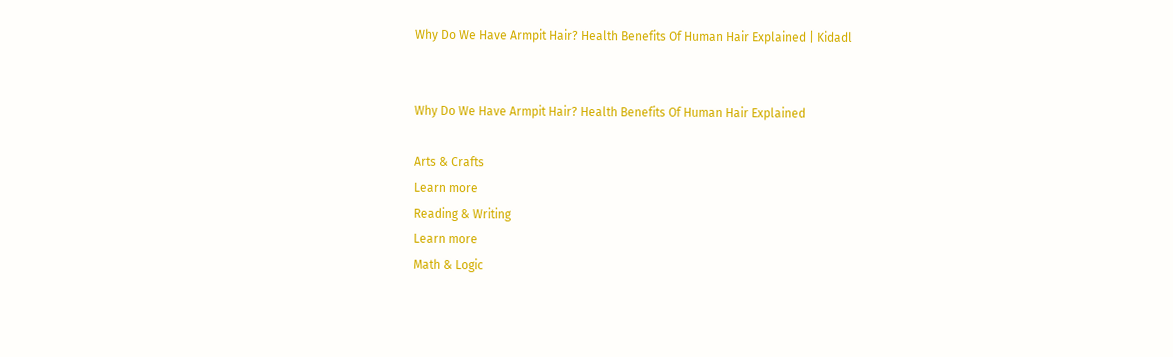Why Do We Have Armpit Hair? Health Benefits Of Human Hair Explained | Kidadl


Why Do We Have Armpit Hair? Health Benefits Of Human Hair Explained

Arts & Crafts
Learn more
Reading & Writing
Learn more
Math & Logic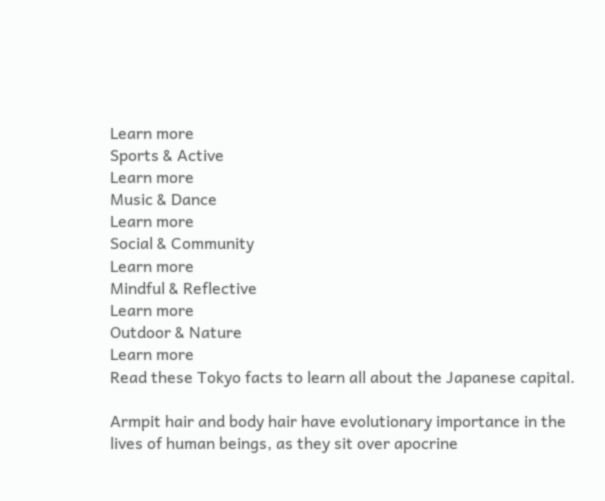Learn more
Sports & Active
Learn more
Music & Dance
Learn more
Social & Community
Learn more
Mindful & Reflective
Learn more
Outdoor & Nature
Learn more
Read these Tokyo facts to learn all about the Japanese capital.

Armpit hair and body hair have evolutionary importance in the lives of human beings, as they sit over apocrine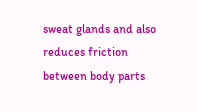sweat glands and also reduces friction between body parts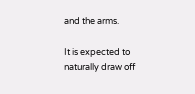and the arms.

It is expected to naturally draw off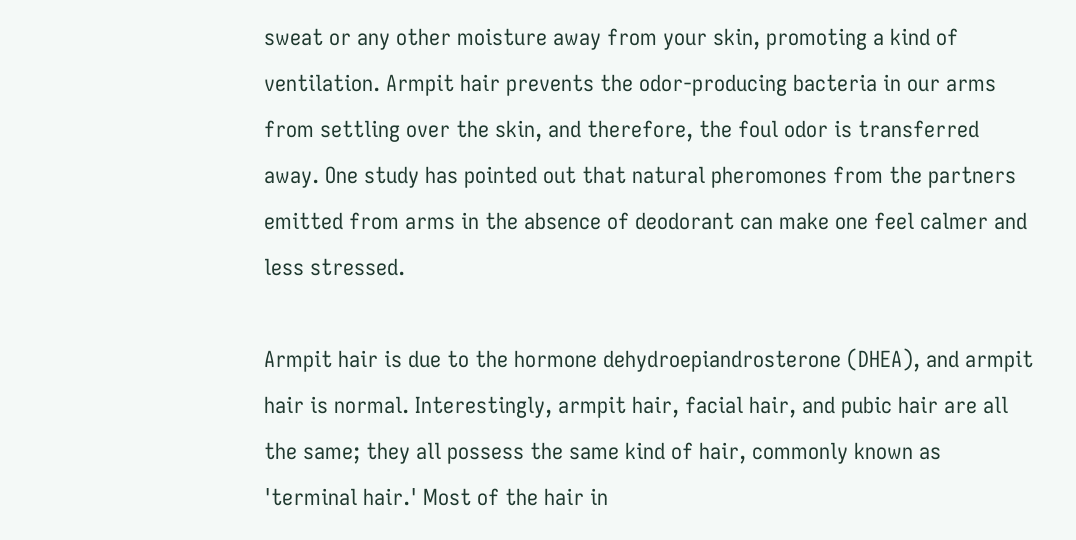sweat or any other moisture away from your skin, promoting a kind of ventilation. Armpit hair prevents the odor-producing bacteria in our arms from settling over the skin, and therefore, the foul odor is transferred away. One study has pointed out that natural pheromones from the partners emitted from arms in the absence of deodorant can make one feel calmer and less stressed.

Armpit hair is due to the hormone dehydroepiandrosterone (DHEA), and armpit hair is normal. Interestingly, armpit hair, facial hair, and pubic hair are all the same; they all possess the same kind of hair, commonly known as 'terminal hair.' Most of the hair in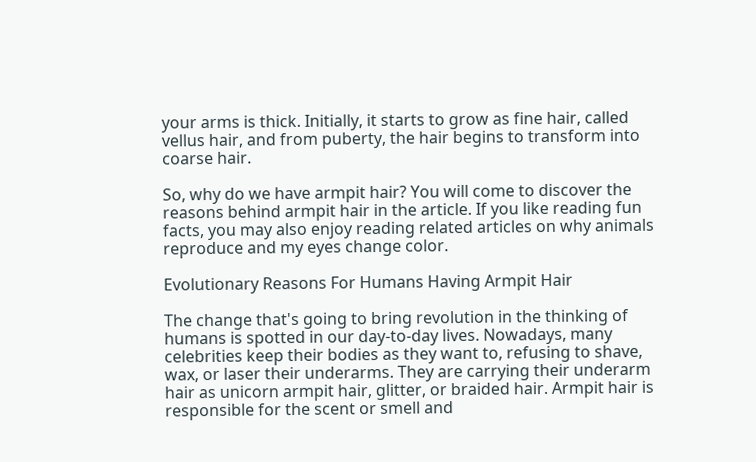your arms is thick. Initially, it starts to grow as fine hair, called vellus hair, and from puberty, the hair begins to transform into coarse hair.

So, why do we have armpit hair? You will come to discover the reasons behind armpit hair in the article. If you like reading fun facts, you may also enjoy reading related articles on why animals reproduce and my eyes change color.

Evolutionary Reasons For Humans Having Armpit Hair

The change that's going to bring revolution in the thinking of humans is spotted in our day-to-day lives. Nowadays, many celebrities keep their bodies as they want to, refusing to shave, wax, or laser their underarms. They are carrying their underarm hair as unicorn armpit hair, glitter, or braided hair. Armpit hair is responsible for the scent or smell and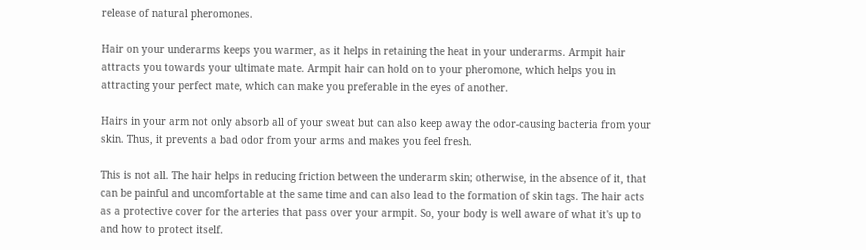release of natural pheromones.

Hair on your underarms keeps you warmer, as it helps in retaining the heat in your underarms. Armpit hair attracts you towards your ultimate mate. Armpit hair can hold on to your pheromone, which helps you in attracting your perfect mate, which can make you preferable in the eyes of another.

Hairs in your arm not only absorb all of your sweat but can also keep away the odor-causing bacteria from your skin. Thus, it prevents a bad odor from your arms and makes you feel fresh.

This is not all. The hair helps in reducing friction between the underarm skin; otherwise, in the absence of it, that can be painful and uncomfortable at the same time and can also lead to the formation of skin tags. The hair acts as a protective cover for the arteries that pass over your armpit. So, your body is well aware of what it's up to and how to protect itself.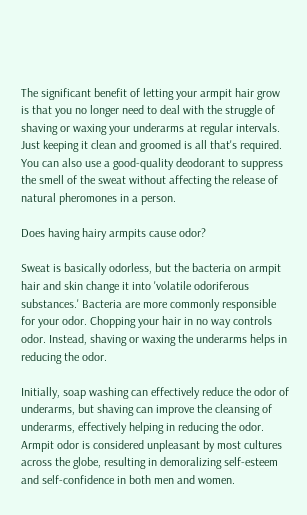The significant benefit of letting your armpit hair grow is that you no longer need to deal with the struggle of shaving or waxing your underarms at regular intervals. Just keeping it clean and groomed is all that's required. You can also use a good-quality deodorant to suppress the smell of the sweat without affecting the release of natural pheromones in a person.

Does having hairy armpits cause odor?

Sweat is basically odorless, but the bacteria on armpit hair and skin change it into 'volatile odoriferous substances.' Bacteria are more commonly responsible for your odor. Chopping your hair in no way controls odor. Instead, shaving or waxing the underarms helps in reducing the odor.

Initially, soap washing can effectively reduce the odor of underarms, but shaving can improve the cleansing of underarms, effectively helping in reducing the odor. Armpit odor is considered unpleasant by most cultures across the globe, resulting in demoralizing self-esteem and self-confidence in both men and women.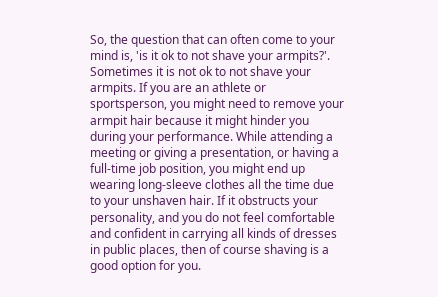So, the question that can often come to your mind is, 'is it ok to not shave your armpits?'. Sometimes it is not ok to not shave your armpits. If you are an athlete or sportsperson, you might need to remove your armpit hair because it might hinder you during your performance. While attending a meeting or giving a presentation, or having a full-time job position, you might end up wearing long-sleeve clothes all the time due to your unshaven hair. If it obstructs your personality, and you do not feel comfortable and confident in carrying all kinds of dresses in public places, then of course shaving is a good option for you.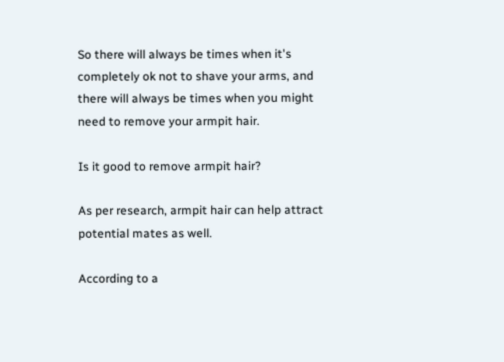So there will always be times when it's completely ok not to shave your arms, and there will always be times when you might need to remove your armpit hair.

Is it good to remove armpit hair?

As per research, armpit hair can help attract potential mates as well.

According to a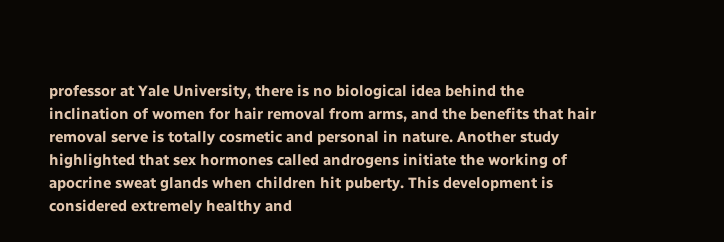professor at Yale University, there is no biological idea behind the inclination of women for hair removal from arms, and the benefits that hair removal serve is totally cosmetic and personal in nature. Another study highlighted that sex hormones called androgens initiate the working of apocrine sweat glands when children hit puberty. This development is considered extremely healthy and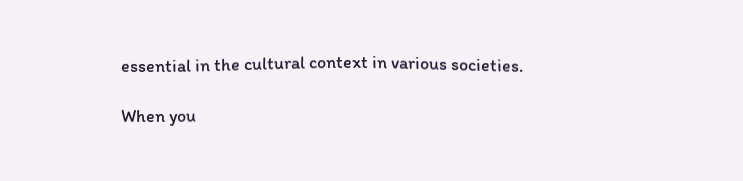essential in the cultural context in various societies.

When you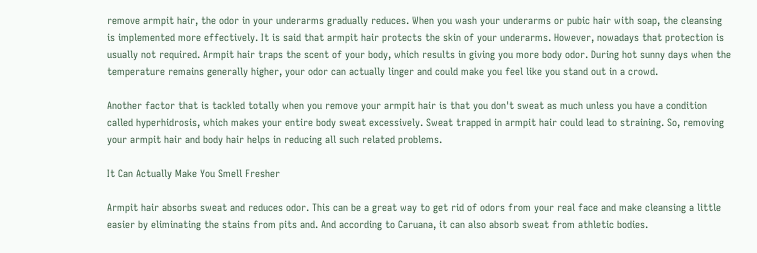remove armpit hair, the odor in your underarms gradually reduces. When you wash your underarms or pubic hair with soap, the cleansing is implemented more effectively. It is said that armpit hair protects the skin of your underarms. However, nowadays that protection is usually not required. Armpit hair traps the scent of your body, which results in giving you more body odor. During hot sunny days when the temperature remains generally higher, your odor can actually linger and could make you feel like you stand out in a crowd.

Another factor that is tackled totally when you remove your armpit hair is that you don't sweat as much unless you have a condition called hyperhidrosis, which makes your entire body sweat excessively. Sweat trapped in armpit hair could lead to straining. So, removing your armpit hair and body hair helps in reducing all such related problems.

It Can Actually Make You Smell Fresher

Armpit hair absorbs sweat and reduces odor. This can be a great way to get rid of odors from your real face and make cleansing a little easier by eliminating the stains from pits and. And according to Caruana, it can also absorb sweat from athletic bodies.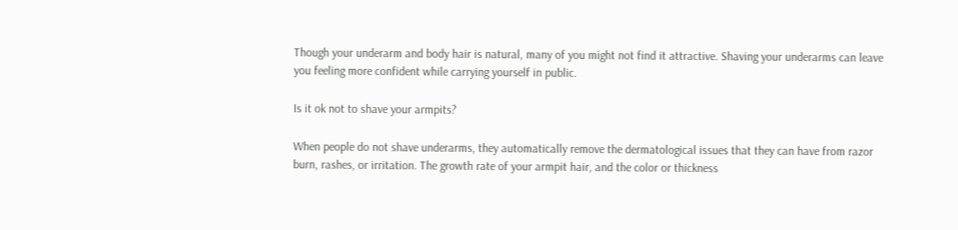Though your underarm and body hair is natural, many of you might not find it attractive. Shaving your underarms can leave you feeling more confident while carrying yourself in public.

Is it ok not to shave your armpits?

When people do not shave underarms, they automatically remove the dermatological issues that they can have from razor burn, rashes, or irritation. The growth rate of your armpit hair, and the color or thickness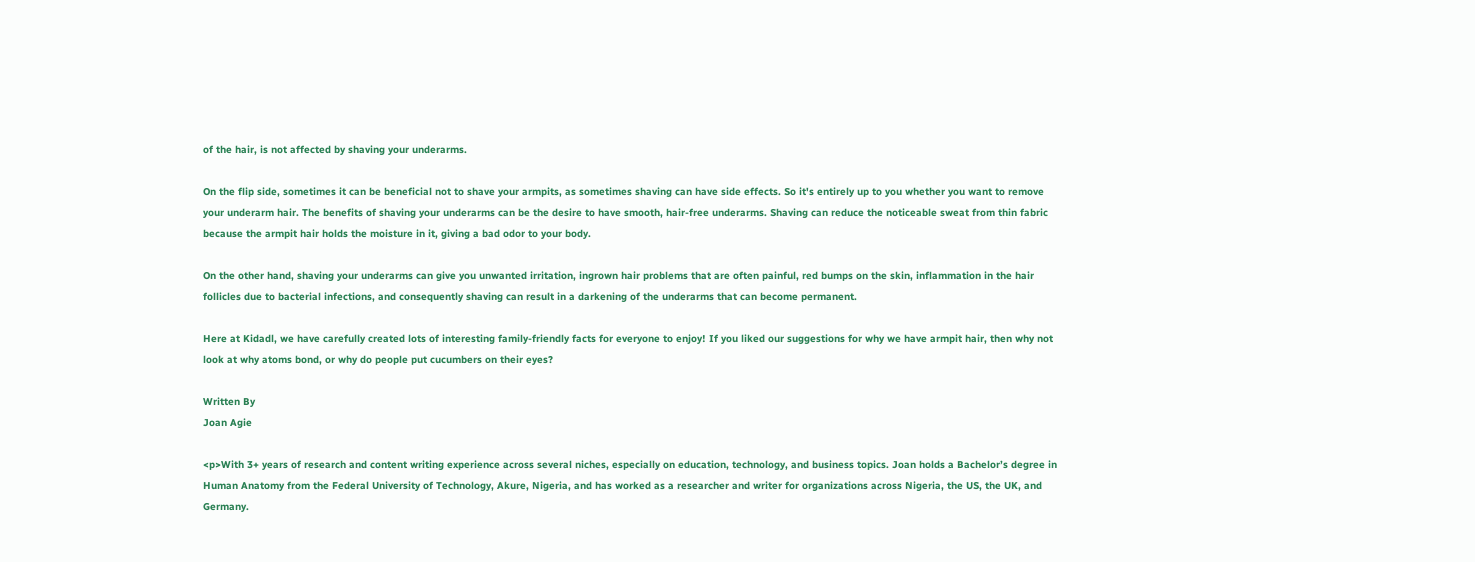of the hair, is not affected by shaving your underarms.

On the flip side, sometimes it can be beneficial not to shave your armpits, as sometimes shaving can have side effects. So it's entirely up to you whether you want to remove your underarm hair. The benefits of shaving your underarms can be the desire to have smooth, hair-free underarms. Shaving can reduce the noticeable sweat from thin fabric because the armpit hair holds the moisture in it, giving a bad odor to your body.

On the other hand, shaving your underarms can give you unwanted irritation, ingrown hair problems that are often painful, red bumps on the skin, inflammation in the hair follicles due to bacterial infections, and consequently shaving can result in a darkening of the underarms that can become permanent.

Here at Kidadl, we have carefully created lots of interesting family-friendly facts for everyone to enjoy! If you liked our suggestions for why we have armpit hair, then why not look at why atoms bond, or why do people put cucumbers on their eyes?

Written By
Joan Agie

<p>With 3+ years of research and content writing experience across several niches, especially on education, technology, and business topics. Joan holds a Bachelor’s degree in Human Anatomy from the Federal University of Technology, Akure, Nigeria, and has worked as a researcher and writer for organizations across Nigeria, the US, the UK, and Germany.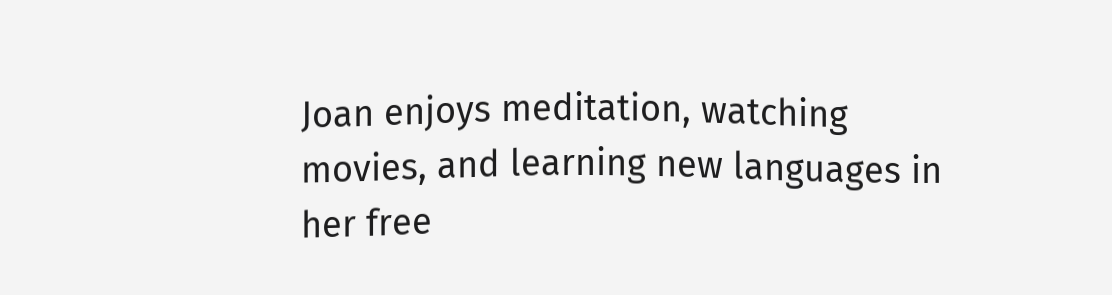Joan enjoys meditation, watching movies, and learning new languages in her free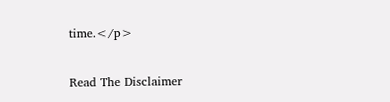time.</p>

Read The Disclaimer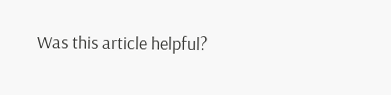Was this article helpful?